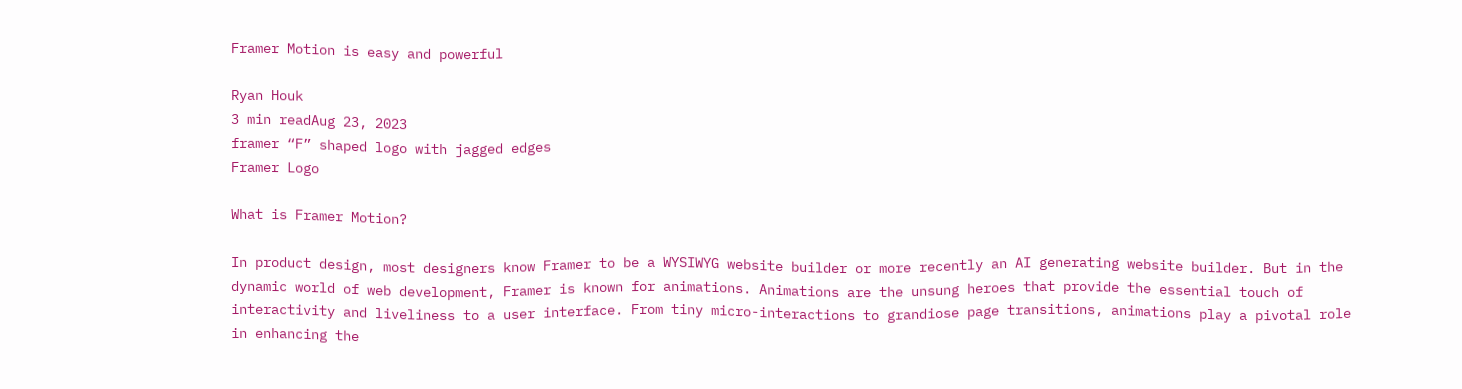Framer Motion is easy and powerful

Ryan Houk
3 min readAug 23, 2023
framer “F” shaped logo with jagged edges
Framer Logo

What is Framer Motion?

In product design, most designers know Framer to be a WYSIWYG website builder or more recently an AI generating website builder. But in the dynamic world of web development, Framer is known for animations. Animations are the unsung heroes that provide the essential touch of interactivity and liveliness to a user interface. From tiny micro-interactions to grandiose page transitions, animations play a pivotal role in enhancing the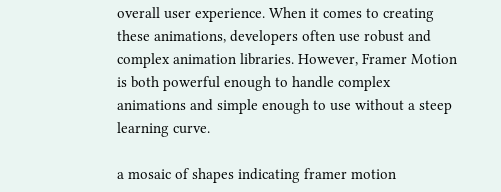overall user experience. When it comes to creating these animations, developers often use robust and complex animation libraries. However, Framer Motion is both powerful enough to handle complex animations and simple enough to use without a steep learning curve.

a mosaic of shapes indicating framer motion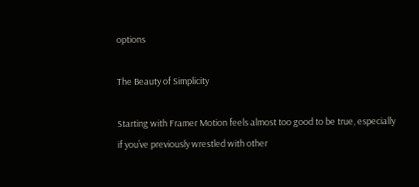options

The Beauty of Simplicity

Starting with Framer Motion feels almost too good to be true, especially if you’ve previously wrestled with other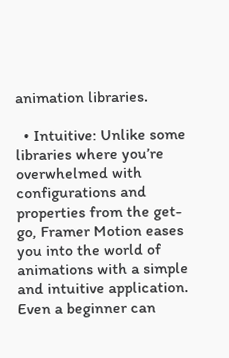animation libraries.

  • Intuitive: Unlike some libraries where you’re overwhelmed with configurations and properties from the get-go, Framer Motion eases you into the world of animations with a simple and intuitive application. Even a beginner can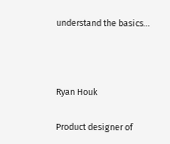understand the basics…



Ryan Houk

Product designer of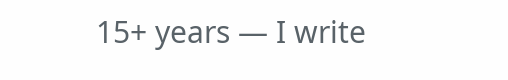15+ years — I write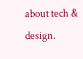about tech & design.